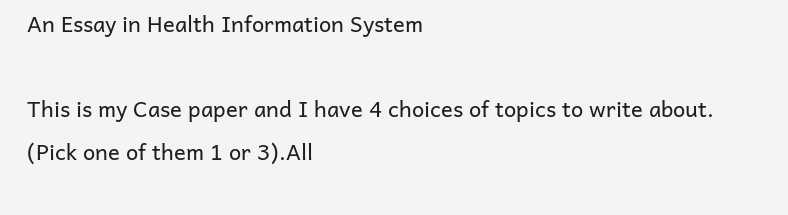An Essay in Health Information System

This is my Case paper and I have 4 choices of topics to write about.  (Pick one of them 1 or 3).All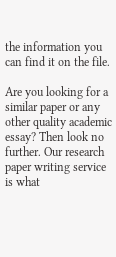the information you can find it on the file.

Are you looking for a similar paper or any other quality academic essay? Then look no further. Our research paper writing service is what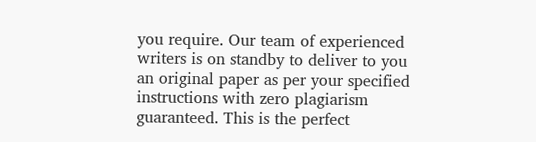you require. Our team of experienced writers is on standby to deliver to you an original paper as per your specified instructions with zero plagiarism guaranteed. This is the perfect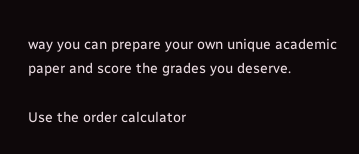way you can prepare your own unique academic paper and score the grades you deserve.

Use the order calculator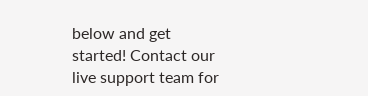below and get started! Contact our live support team for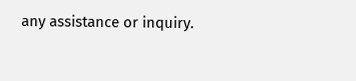any assistance or inquiry.